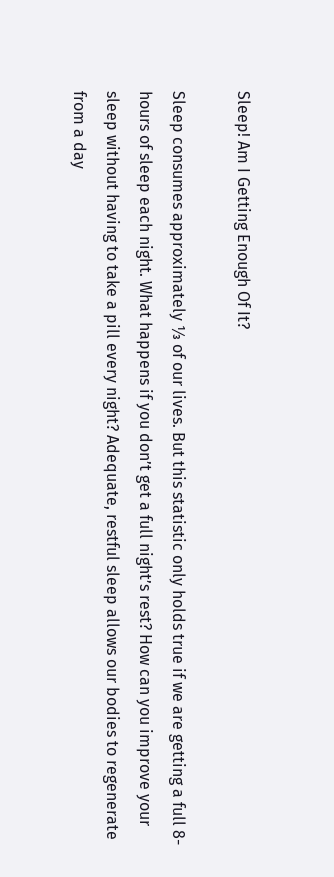Sleep! Am I Getting Enough Of It?

Sleep consumes approximately ⅓ of our lives. But this statistic only holds true if we are getting a full 8-hours of sleep each night. What happens if you don’t get a full night’s rest? How can you improve your sleep without having to take a pill every night? Adequate, restful sleep allows our bodies to regenerate from a day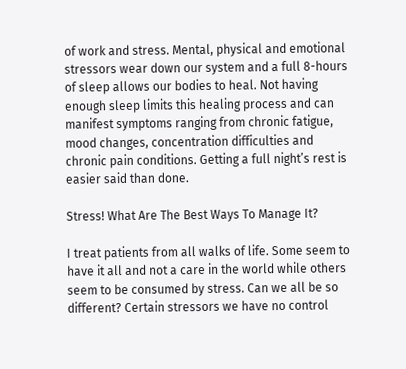of work and stress. Mental, physical and emotional stressors wear down our system and a full 8-hours of sleep allows our bodies to heal. Not having enough sleep limits this healing process and can manifest symptoms ranging from chronic fatigue, mood changes, concentration difficulties and chronic pain conditions. Getting a full night’s rest is easier said than done.

Stress! What Are The Best Ways To Manage It?

I treat patients from all walks of life. Some seem to have it all and not a care in the world while others seem to be consumed by stress. Can we all be so different? Certain stressors we have no control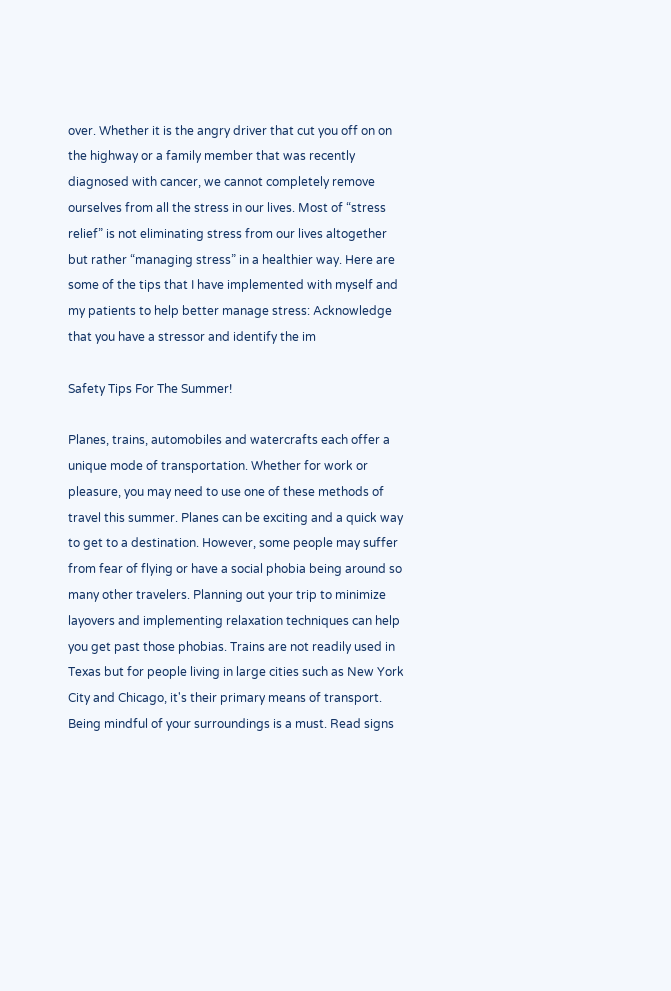over. Whether it is the angry driver that cut you off on on the highway or a family member that was recently diagnosed with cancer, we cannot completely remove ourselves from all the stress in our lives. Most of “stress relief” is not eliminating stress from our lives altogether but rather “managing stress” in a healthier way. Here are some of the tips that I have implemented with myself and my patients to help better manage stress: Acknowledge that you have a stressor and identify the im

Safety Tips For The Summer!

Planes, trains, automobiles and watercrafts each offer a unique mode of transportation. Whether for work or pleasure, you may need to use one of these methods of travel this summer. Planes can be exciting and a quick way to get to a destination. However, some people may suffer from fear of flying or have a social phobia being around so many other travelers. Planning out your trip to minimize layovers and implementing relaxation techniques can help you get past those phobias. Trains are not readily used in Texas but for people living in large cities such as New York City and Chicago, it's their primary means of transport. Being mindful of your surroundings is a must. Read signs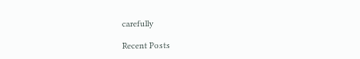carefully

Recent Posts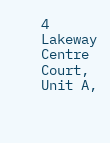4 Lakeway Centre Court, Unit A,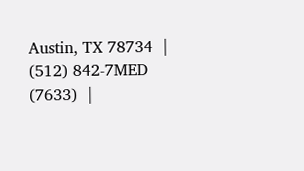Austin, TX 78734  |  (512) 842-7MED (7633)  |